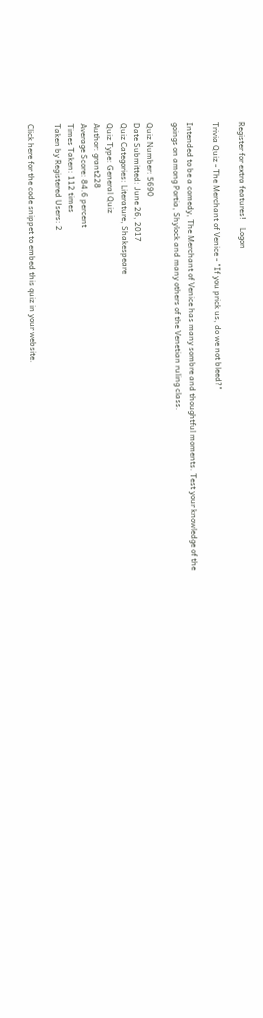Register for extra features!    Logon

Trivia Quiz - The Merchant of Venice - "If you prick us, do we not bleed?"

Intended to be a comedy, The Merchant of Venice has many sombre and thoughtful moments. Test your knowledge of the goings on among Portia, Shylock and many others of the Venetian ruling class.

Quiz Number: 5690
Date Submitted: June 26, 2017
Quiz Categories: Literature, Shakespeare
Quiz Type: General Quiz
Author: grant228
Average Score: 84.6 percent
Times Taken: 112 times
Taken by Registered Users: 2

Click here for the code snippet to embed this quiz in your website.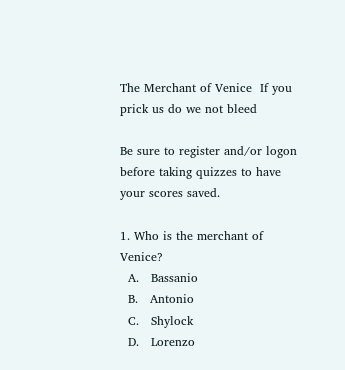The Merchant of Venice  If you prick us do we not bleed

Be sure to register and/or logon before taking quizzes to have your scores saved.

1. Who is the merchant of Venice?
  A.   Bassanio
  B.   Antonio
  C.   Shylock
  D.   Lorenzo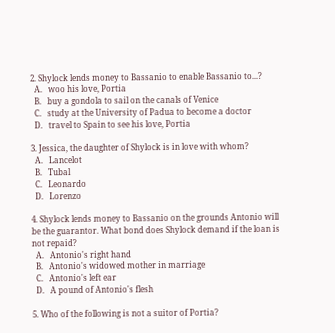2. Shylock lends money to Bassanio to enable Bassanio to...?
  A.   woo his love, Portia
  B.   buy a gondola to sail on the canals of Venice
  C.   study at the University of Padua to become a doctor
  D.   travel to Spain to see his love, Portia

3. Jessica, the daughter of Shylock is in love with whom?
  A.   Lancelot
  B.   Tubal
  C.   Leonardo
  D.   Lorenzo

4. Shylock lends money to Bassanio on the grounds Antonio will be the guarantor. What bond does Shylock demand if the loan is not repaid?
  A.   Antonio's right hand
  B.   Antonio's widowed mother in marriage
  C.   Antonio's left ear
  D.   A pound of Antonio's flesh

5. Who of the following is not a suitor of Portia?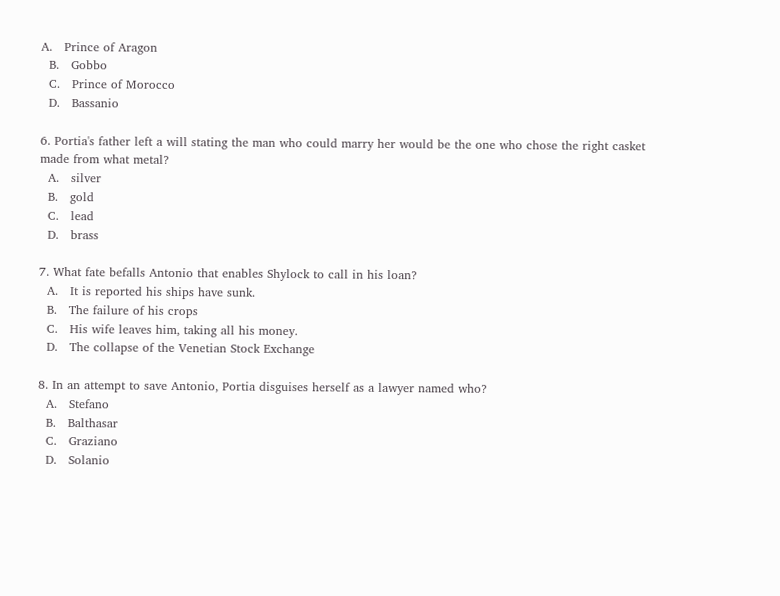A.   Prince of Aragon
  B.   Gobbo
  C.   Prince of Morocco
  D.   Bassanio

6. Portia's father left a will stating the man who could marry her would be the one who chose the right casket made from what metal?
  A.   silver
  B.   gold
  C.   lead
  D.   brass

7. What fate befalls Antonio that enables Shylock to call in his loan?
  A.   It is reported his ships have sunk.
  B.   The failure of his crops
  C.   His wife leaves him, taking all his money.
  D.   The collapse of the Venetian Stock Exchange

8. In an attempt to save Antonio, Portia disguises herself as a lawyer named who?
  A.   Stefano
  B.   Balthasar
  C.   Graziano
  D.   Solanio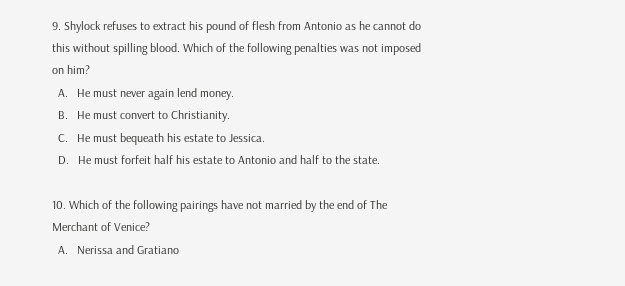9. Shylock refuses to extract his pound of flesh from Antonio as he cannot do this without spilling blood. Which of the following penalties was not imposed on him?
  A.   He must never again lend money.
  B.   He must convert to Christianity.
  C.   He must bequeath his estate to Jessica.
  D.   He must forfeit half his estate to Antonio and half to the state.

10. Which of the following pairings have not married by the end of The Merchant of Venice?
  A.   Nerissa and Gratiano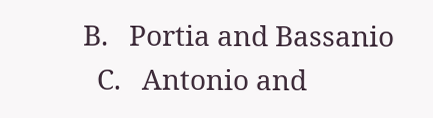B.   Portia and Bassanio
  C.   Antonio and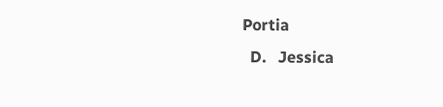Portia
  D.   Jessica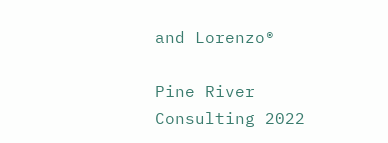and Lorenzo®

Pine River Consulting 2022